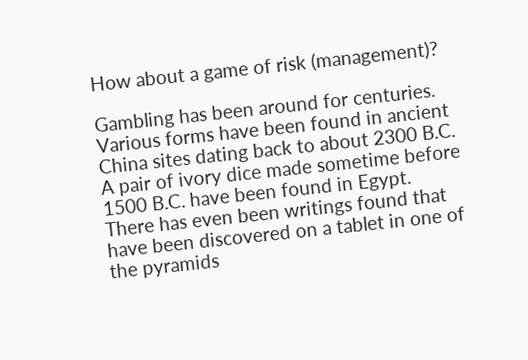How about a game of risk (management)?

Gambling has been around for centuries.  Various forms have been found in ancient China sites dating back to about 2300 B.C. A pair of ivory dice made sometime before 1500 B.C. have been found in Egypt. There has even been writings found that have been discovered on a tablet in one of the pyramids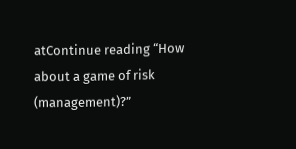atContinue reading “How about a game of risk (management)?”